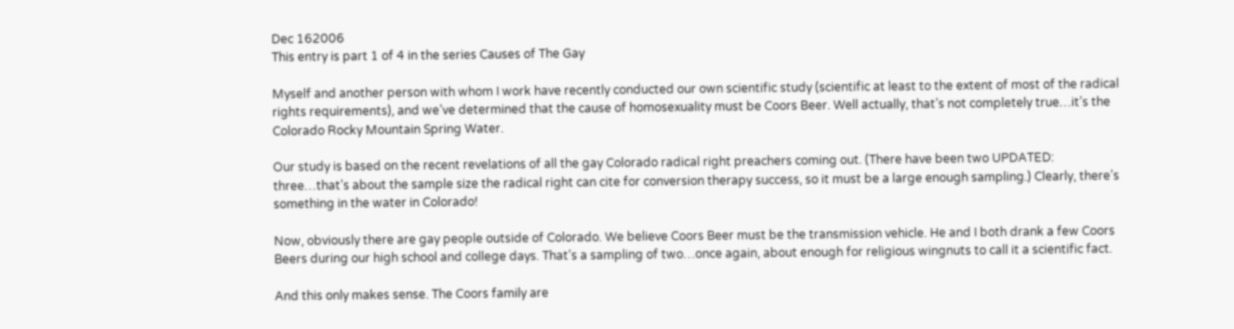Dec 162006
This entry is part 1 of 4 in the series Causes of The Gay

Myself and another person with whom I work have recently conducted our own scientific study (scientific at least to the extent of most of the radical rights requirements), and we’ve determined that the cause of homosexuality must be Coors Beer. Well actually, that’s not completely true…it’s the Colorado Rocky Mountain Spring Water.

Our study is based on the recent revelations of all the gay Colorado radical right preachers coming out. (There have been two UPDATED: three…that’s about the sample size the radical right can cite for conversion therapy success, so it must be a large enough sampling.) Clearly, there’s something in the water in Colorado!

Now, obviously there are gay people outside of Colorado. We believe Coors Beer must be the transmission vehicle. He and I both drank a few Coors Beers during our high school and college days. That’s a sampling of two…once again, about enough for religious wingnuts to call it a scientific fact.

And this only makes sense. The Coors family are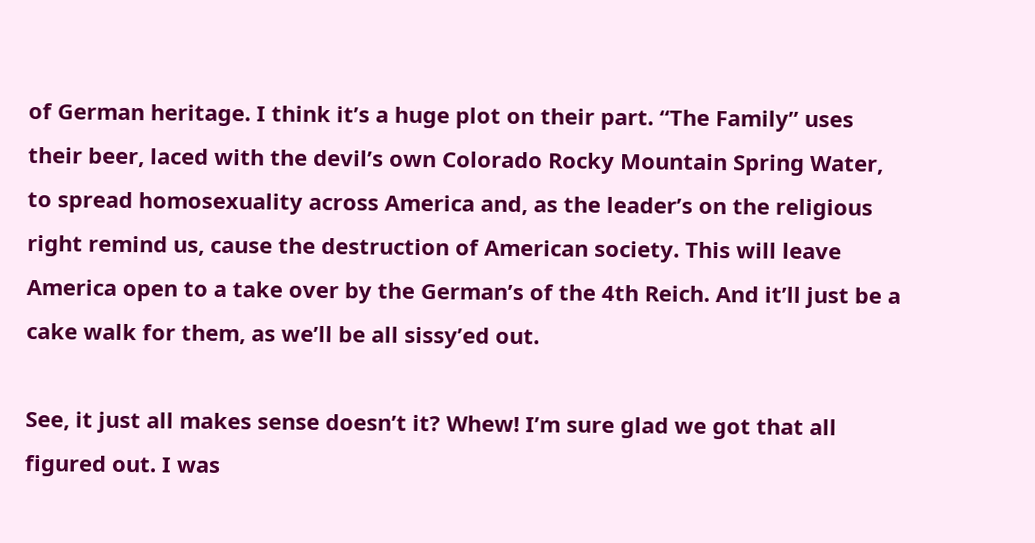of German heritage. I think it’s a huge plot on their part. “The Family” uses their beer, laced with the devil’s own Colorado Rocky Mountain Spring Water, to spread homosexuality across America and, as the leader’s on the religious right remind us, cause the destruction of American society. This will leave America open to a take over by the German’s of the 4th Reich. And it’ll just be a cake walk for them, as we’ll be all sissy’ed out.

See, it just all makes sense doesn’t it? Whew! I’m sure glad we got that all figured out. I was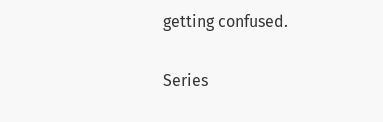getting confused.

Series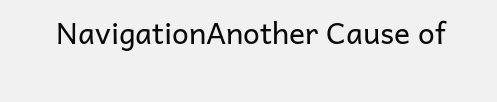NavigationAnother Cause of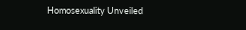Homosexuality Unveiled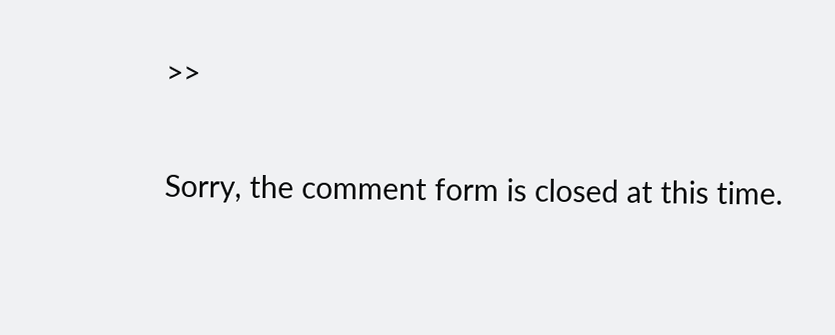>>

Sorry, the comment form is closed at this time.